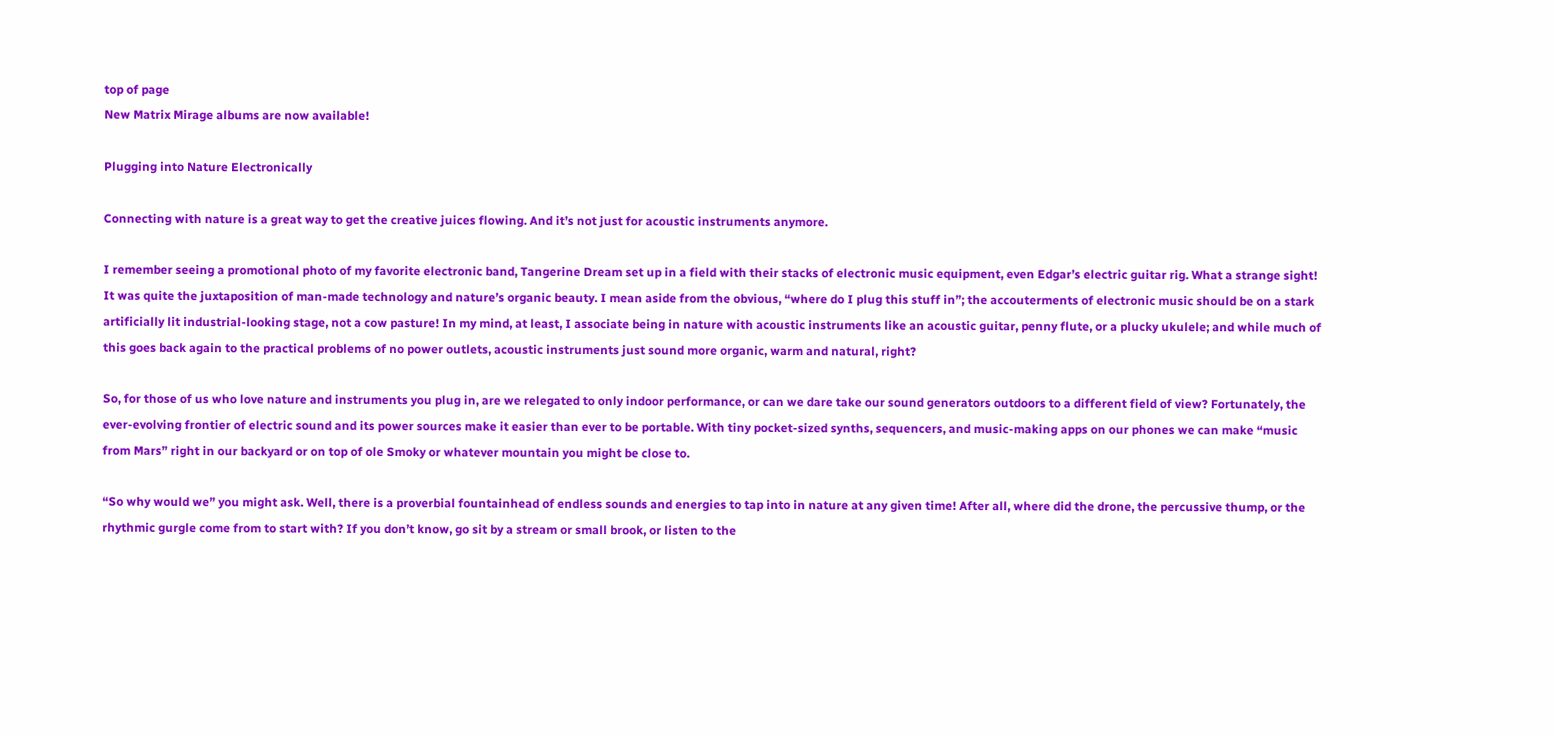top of page
New Matrix Mirage albums are now available!

Plugging into Nature Electronically

Connecting with nature is a great way to get the creative juices flowing. And it’s not just for acoustic instruments anymore.

I remember seeing a promotional photo of my favorite electronic band, Tangerine Dream set up in a field with their stacks of electronic music equipment, even Edgar’s electric guitar rig. What a strange sight! It was quite the juxtaposition of man-made technology and nature’s organic beauty. I mean aside from the obvious, “where do I plug this stuff in”; the accouterments of electronic music should be on a stark artificially lit industrial-looking stage, not a cow pasture! In my mind, at least, I associate being in nature with acoustic instruments like an acoustic guitar, penny flute, or a plucky ukulele; and while much of this goes back again to the practical problems of no power outlets, acoustic instruments just sound more organic, warm and natural, right?

So, for those of us who love nature and instruments you plug in, are we relegated to only indoor performance, or can we dare take our sound generators outdoors to a different field of view? Fortunately, the ever-evolving frontier of electric sound and its power sources make it easier than ever to be portable. With tiny pocket-sized synths, sequencers, and music-making apps on our phones we can make “music from Mars” right in our backyard or on top of ole Smoky or whatever mountain you might be close to.

“So why would we” you might ask. Well, there is a proverbial fountainhead of endless sounds and energies to tap into in nature at any given time! After all, where did the drone, the percussive thump, or the rhythmic gurgle come from to start with? If you don’t know, go sit by a stream or small brook, or listen to the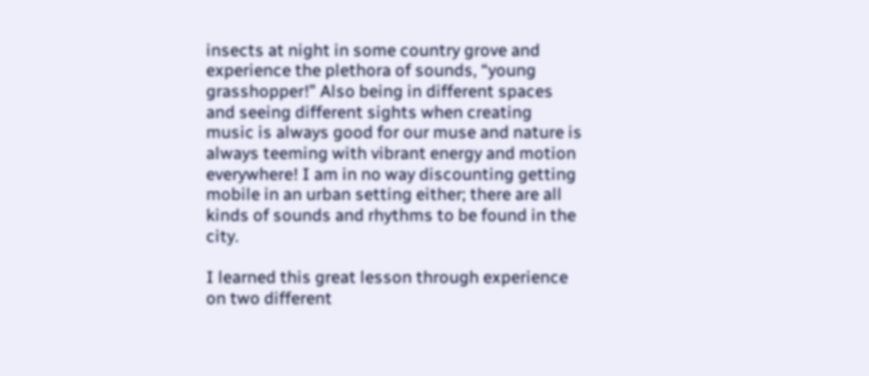insects at night in some country grove and experience the plethora of sounds, “young grasshopper!” Also being in different spaces and seeing different sights when creating music is always good for our muse and nature is always teeming with vibrant energy and motion everywhere! I am in no way discounting getting mobile in an urban setting either; there are all kinds of sounds and rhythms to be found in the city.

I learned this great lesson through experience on two different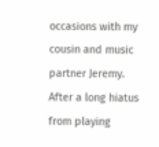occasions with my cousin and music partner Jeremy. After a long hiatus from playing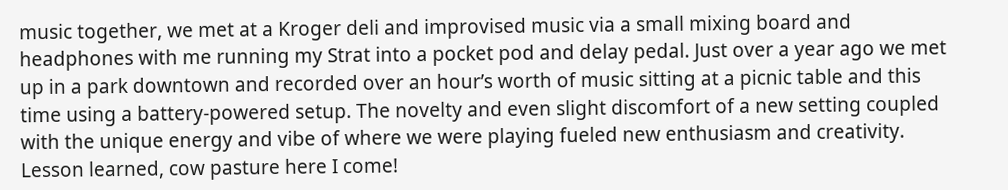music together, we met at a Kroger deli and improvised music via a small mixing board and headphones with me running my Strat into a pocket pod and delay pedal. Just over a year ago we met up in a park downtown and recorded over an hour’s worth of music sitting at a picnic table and this time using a battery-powered setup. The novelty and even slight discomfort of a new setting coupled with the unique energy and vibe of where we were playing fueled new enthusiasm and creativity. Lesson learned, cow pasture here I come!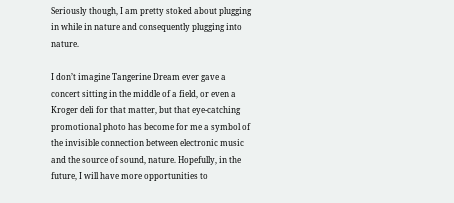Seriously though, I am pretty stoked about plugging in while in nature and consequently plugging into nature.

I don’t imagine Tangerine Dream ever gave a concert sitting in the middle of a field, or even a Kroger deli for that matter, but that eye-catching promotional photo has become for me a symbol of the invisible connection between electronic music and the source of sound, nature. Hopefully, in the future, I will have more opportunities to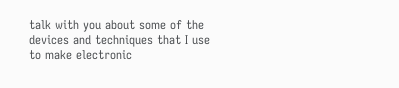talk with you about some of the devices and techniques that I use to make electronic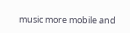music more mobile and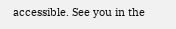accessible. See you in the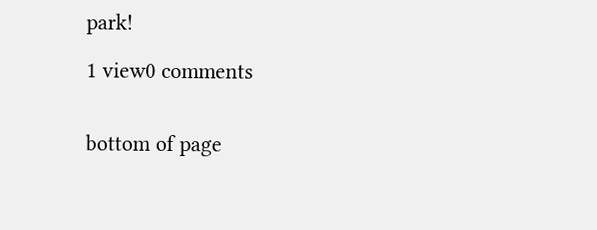park!

1 view0 comments


bottom of page